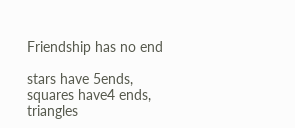Friendship has no end

stars have 5ends, squares have4 ends, triangles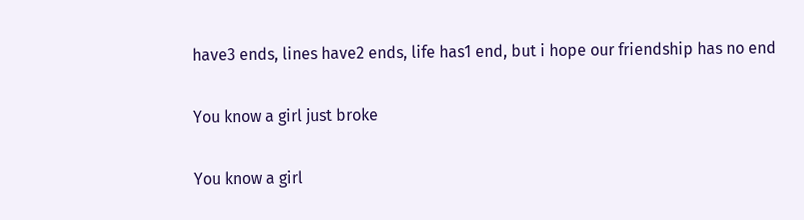have3 ends, lines have2 ends, life has1 end, but i hope our friendship has no end

You know a girl just broke

You know a girl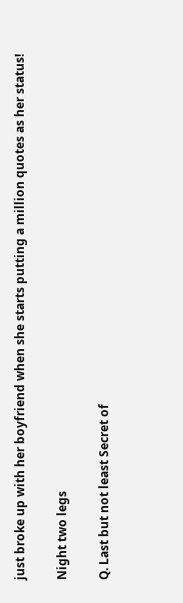just broke up with her boyfriend when she starts putting a million quotes as her status!

Night two legs

Q. Last but not least Secret of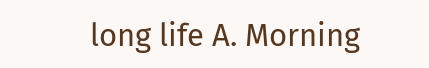long life A. Morning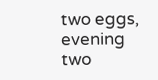two eggs, evening two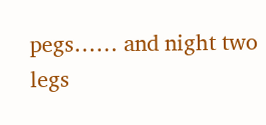pegs…… and night two legs